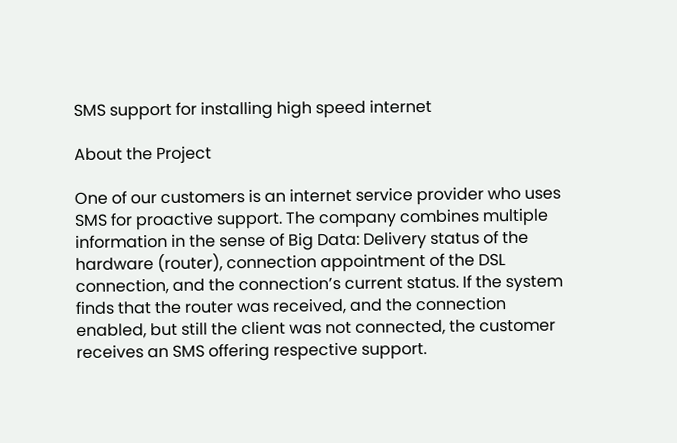SMS support for installing high speed internet

About the Project

One of our customers is an internet service provider who uses SMS for proactive support. The company combines multiple information in the sense of Big Data: Delivery status of the hardware (router), connection appointment of the DSL connection, and the connection’s current status. If the system finds that the router was received, and the connection enabled, but still the client was not connected, the customer receives an SMS offering respective support.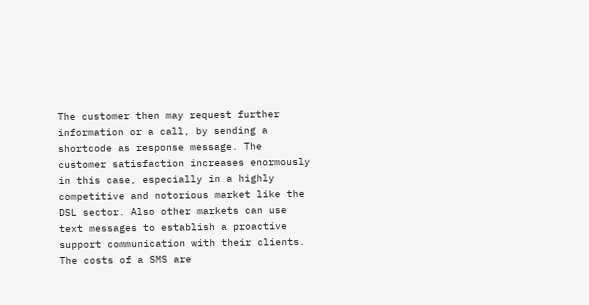The customer then may request further information or a call, by sending a shortcode as response message. The customer satisfaction increases enormously in this case, especially in a highly competitive and notorious market like the DSL sector. Also other markets can use text messages to establish a proactive support communication with their clients. The costs of a SMS are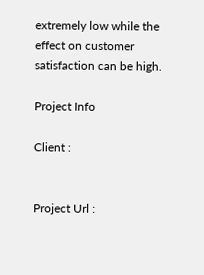extremely low while the effect on customer satisfaction can be high.

Project Info

Client :


Project Url :